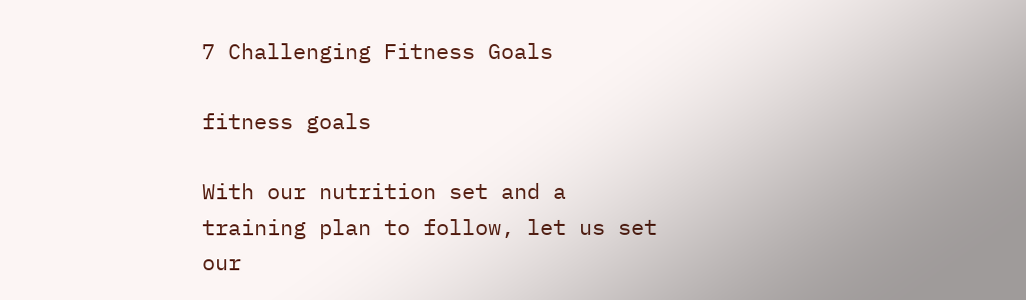7 Challenging Fitness Goals

fitness goals

With our nutrition set and a training plan to follow, let us set our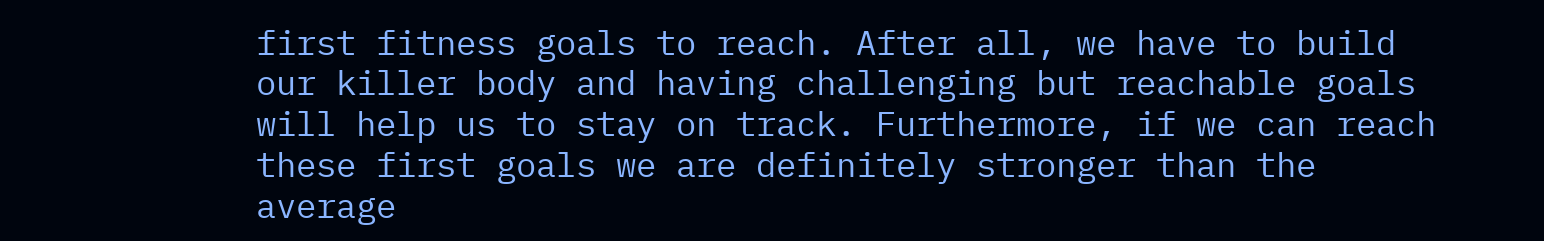first fitness goals to reach. After all, we have to build our killer body and having challenging but reachable goals will help us to stay on track. Furthermore, if we can reach these first goals we are definitely stronger than the average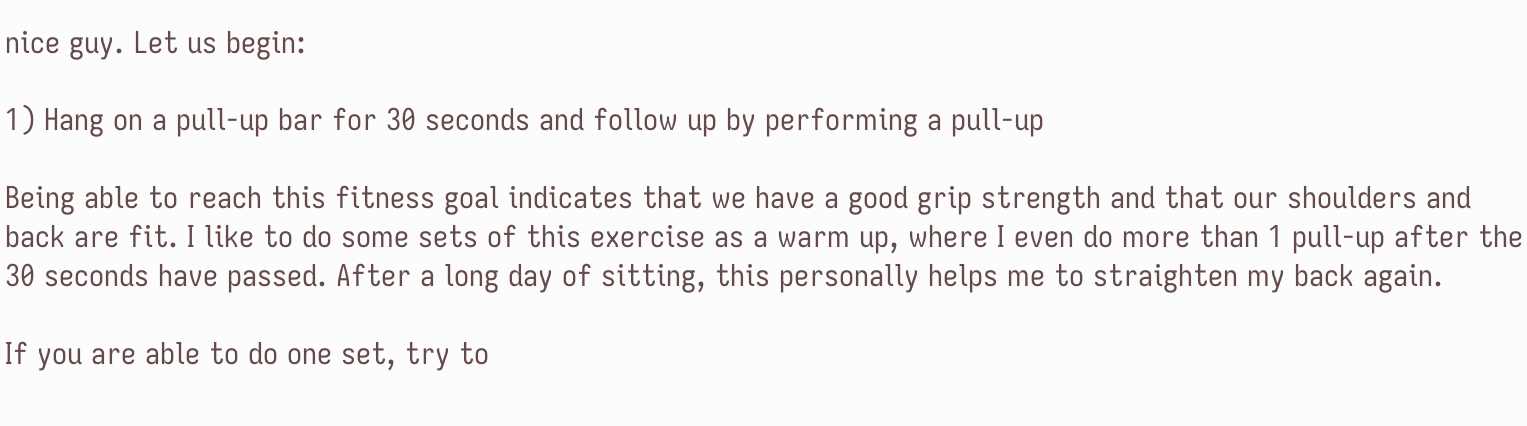nice guy. Let us begin:

1) Hang on a pull-up bar for 30 seconds and follow up by performing a pull-up

Being able to reach this fitness goal indicates that we have a good grip strength and that our shoulders and back are fit. I like to do some sets of this exercise as a warm up, where I even do more than 1 pull-up after the 30 seconds have passed. After a long day of sitting, this personally helps me to straighten my back again.

If you are able to do one set, try to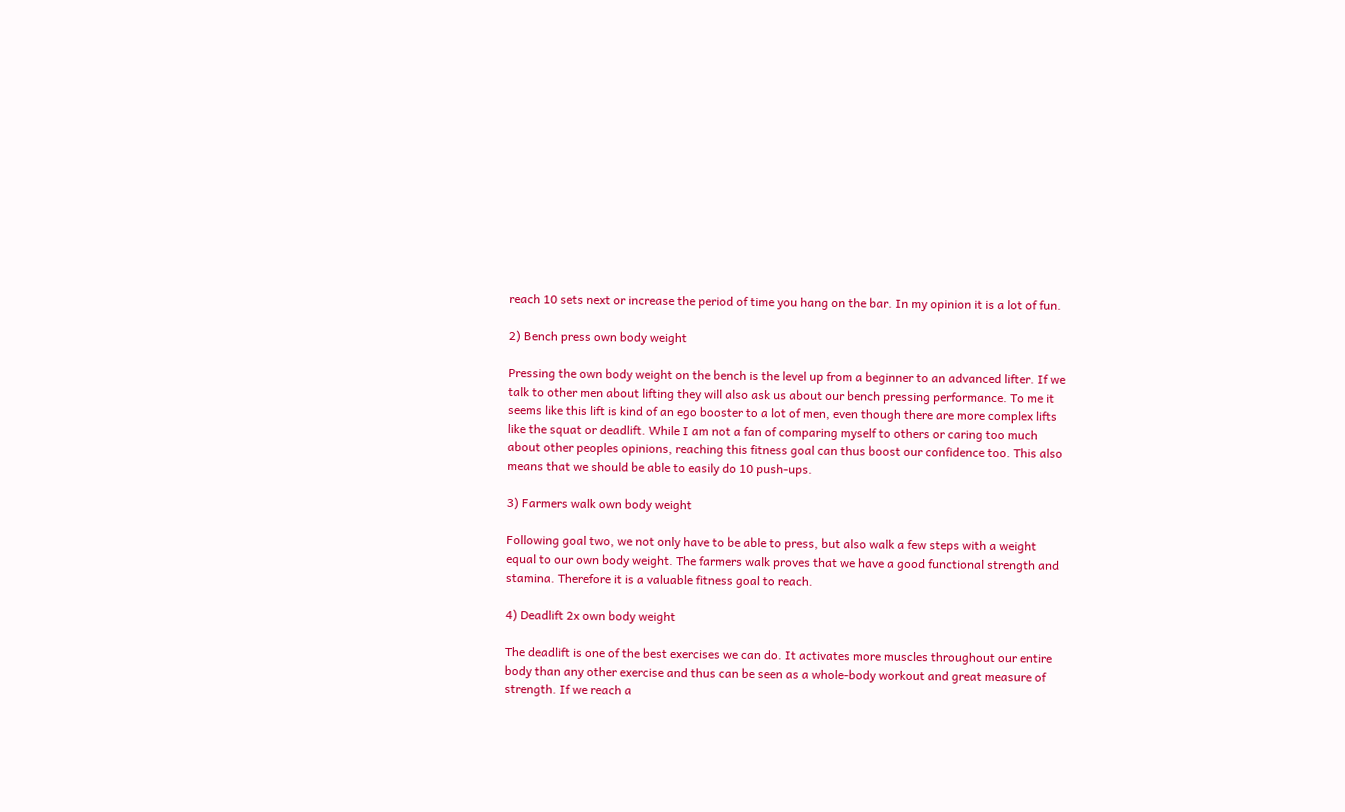reach 10 sets next or increase the period of time you hang on the bar. In my opinion it is a lot of fun.

2) Bench press own body weight

Pressing the own body weight on the bench is the level up from a beginner to an advanced lifter. If we talk to other men about lifting they will also ask us about our bench pressing performance. To me it seems like this lift is kind of an ego booster to a lot of men, even though there are more complex lifts like the squat or deadlift. While I am not a fan of comparing myself to others or caring too much about other peoples opinions, reaching this fitness goal can thus boost our confidence too. This also means that we should be able to easily do 10 push-ups.

3) Farmers walk own body weight

Following goal two, we not only have to be able to press, but also walk a few steps with a weight equal to our own body weight. The farmers walk proves that we have a good functional strength and stamina. Therefore it is a valuable fitness goal to reach.

4) Deadlift 2x own body weight

The deadlift is one of the best exercises we can do. It activates more muscles throughout our entire body than any other exercise and thus can be seen as a whole-body workout and great measure of strength. If we reach a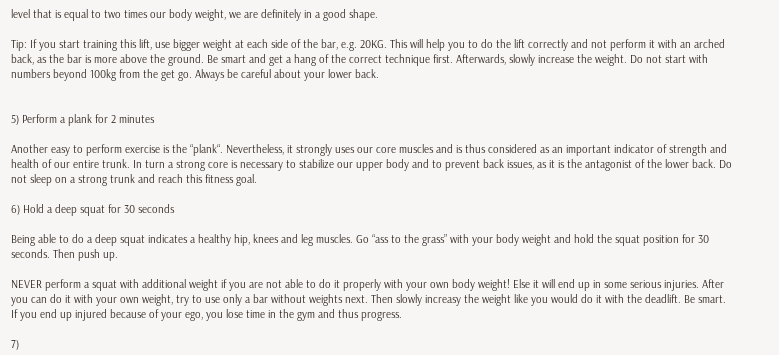level that is equal to two times our body weight, we are definitely in a good shape.

Tip: If you start training this lift, use bigger weight at each side of the bar, e.g. 20KG. This will help you to do the lift correctly and not perform it with an arched back, as the bar is more above the ground. Be smart and get a hang of the correct technique first. Afterwards, slowly increase the weight. Do not start with numbers beyond 100kg from the get go. Always be careful about your lower back.


5) Perform a plank for 2 minutes

Another easy to perform exercise is the “plank“. Nevertheless, it strongly uses our core muscles and is thus considered as an important indicator of strength and health of our entire trunk. In turn a strong core is necessary to stabilize our upper body and to prevent back issues, as it is the antagonist of the lower back. Do not sleep on a strong trunk and reach this fitness goal.

6) Hold a deep squat for 30 seconds

Being able to do a deep squat indicates a healthy hip, knees and leg muscles. Go “ass to the grass” with your body weight and hold the squat position for 30 seconds. Then push up.

NEVER perform a squat with additional weight if you are not able to do it properly with your own body weight! Else it will end up in some serious injuries. After you can do it with your own weight, try to use only a bar without weights next. Then slowly increasy the weight like you would do it with the deadlift. Be smart. If you end up injured because of your ego, you lose time in the gym and thus progress.

7)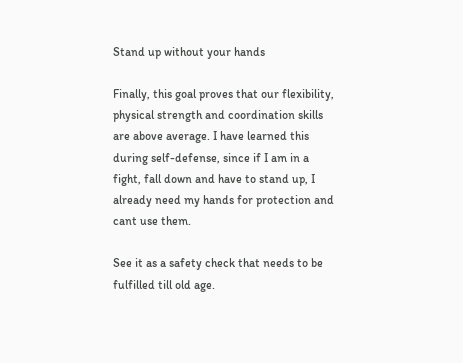Stand up without your hands

Finally, this goal proves that our flexibility, physical strength and coordination skills are above average. I have learned this during self-defense, since if I am in a fight, fall down and have to stand up, I already need my hands for protection and cant use them.

See it as a safety check that needs to be fulfilled till old age.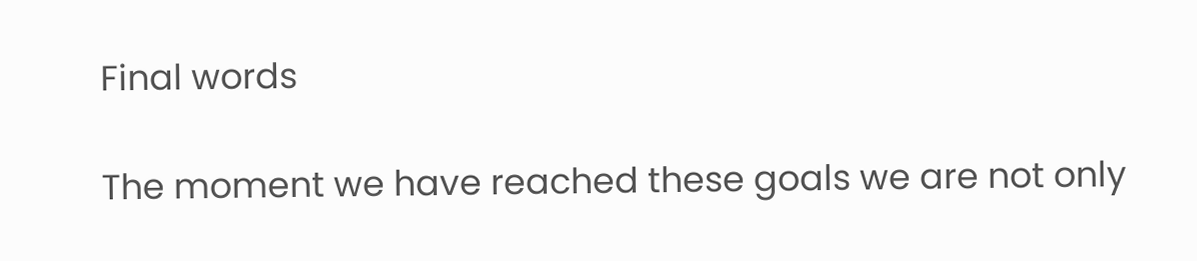Final words

The moment we have reached these goals we are not only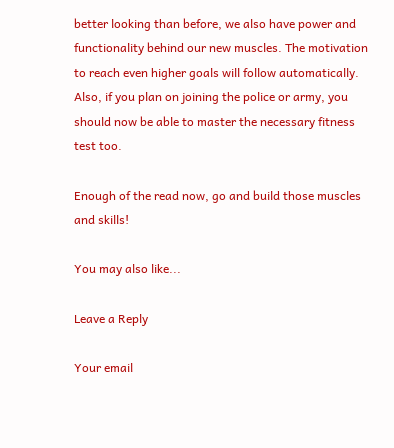better looking than before, we also have power and functionality behind our new muscles. The motivation to reach even higher goals will follow automatically. Also, if you plan on joining the police or army, you should now be able to master the necessary fitness test too.

Enough of the read now, go and build those muscles and skills!

You may also like...

Leave a Reply

Your email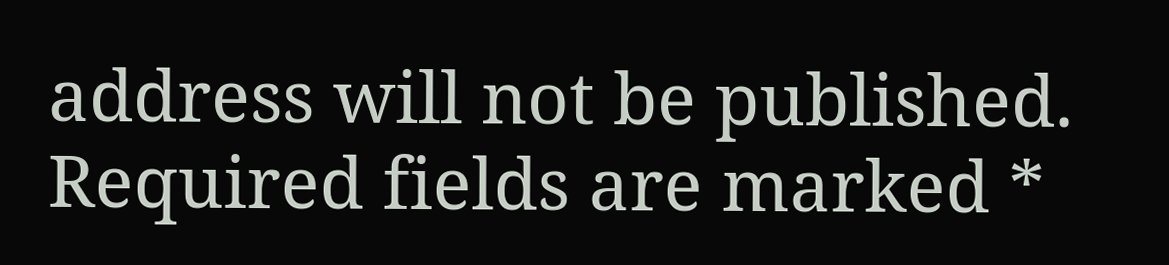address will not be published. Required fields are marked *